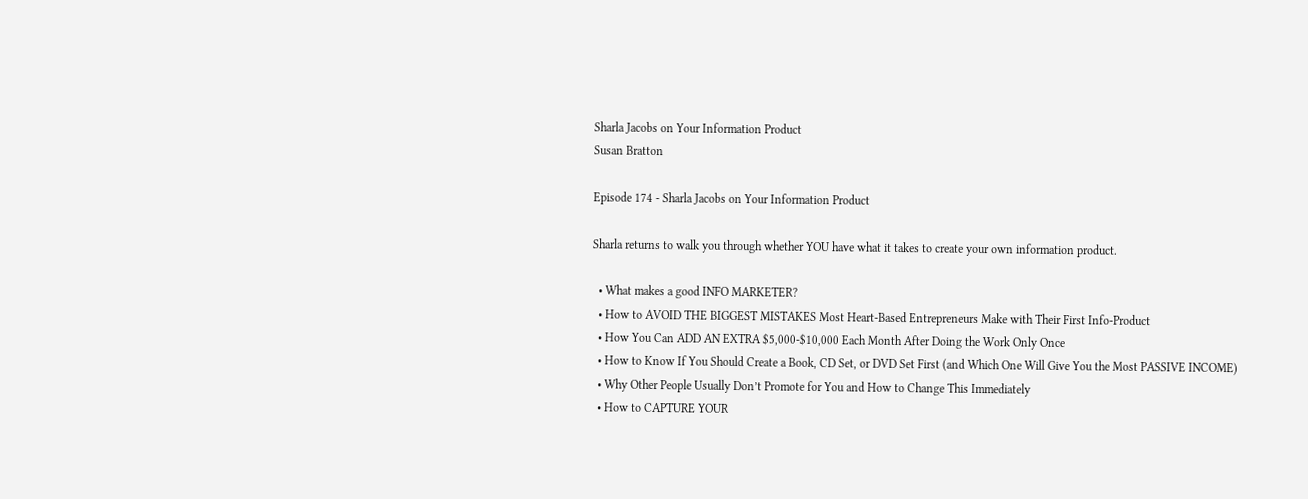Sharla Jacobs on Your Information Product
Susan Bratton

Episode 174 - Sharla Jacobs on Your Information Product

Sharla returns to walk you through whether YOU have what it takes to create your own information product.

  • What makes a good INFO MARKETER?
  • How to AVOID THE BIGGEST MISTAKES Most Heart-Based Entrepreneurs Make with Their First Info-Product
  • How You Can ADD AN EXTRA $5,000-$10,000 Each Month After Doing the Work Only Once
  • How to Know If You Should Create a Book, CD Set, or DVD Set First (and Which One Will Give You the Most PASSIVE INCOME)
  • Why Other People Usually Don’t Promote for You and How to Change This Immediately
  • How to CAPTURE YOUR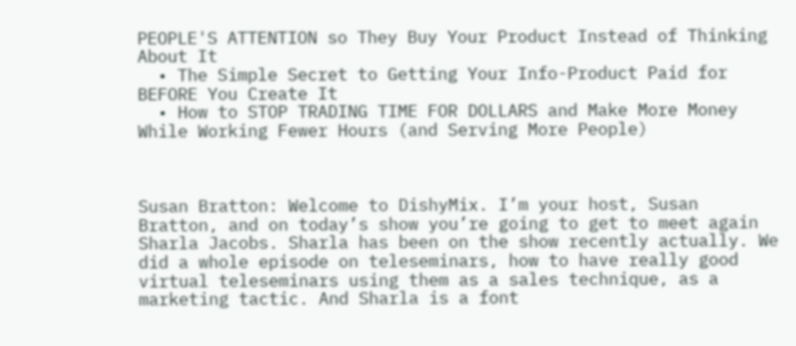PEOPLE'S ATTENTION so They Buy Your Product Instead of Thinking About It
  • The Simple Secret to Getting Your Info-Product Paid for BEFORE You Create It
  • How to STOP TRADING TIME FOR DOLLARS and Make More Money While Working Fewer Hours (and Serving More People)



Susan Bratton: Welcome to DishyMix. I’m your host, Susan Bratton, and on today’s show you’re going to get to meet again Sharla Jacobs. Sharla has been on the show recently actually. We did a whole episode on teleseminars, how to have really good virtual teleseminars using them as a sales technique, as a marketing tactic. And Sharla is a font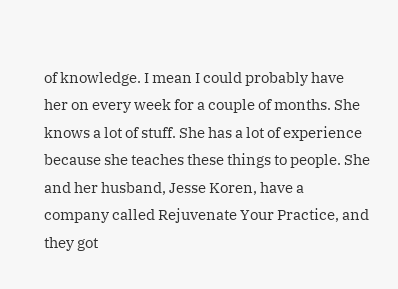of knowledge. I mean I could probably have her on every week for a couple of months. She knows a lot of stuff. She has a lot of experience because she teaches these things to people. She and her husband, Jesse Koren, have a company called Rejuvenate Your Practice, and they got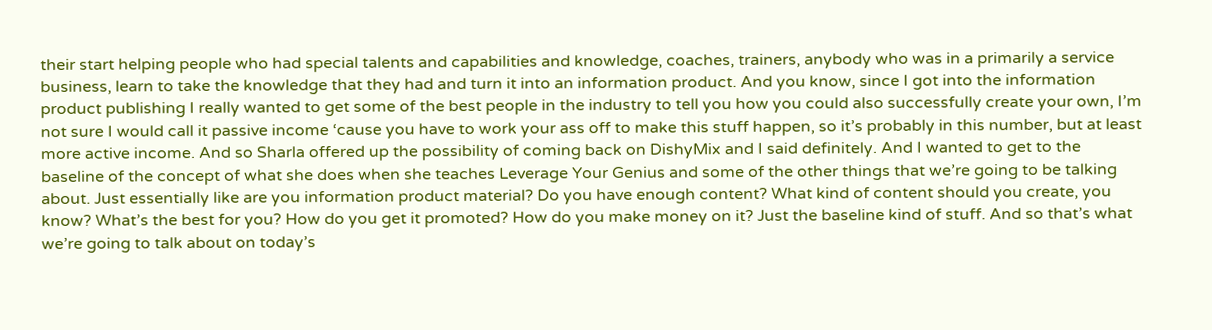their start helping people who had special talents and capabilities and knowledge, coaches, trainers, anybody who was in a primarily a service business, learn to take the knowledge that they had and turn it into an information product. And you know, since I got into the information product publishing I really wanted to get some of the best people in the industry to tell you how you could also successfully create your own, I’m not sure I would call it passive income ‘cause you have to work your ass off to make this stuff happen, so it’s probably in this number, but at least more active income. And so Sharla offered up the possibility of coming back on DishyMix and I said definitely. And I wanted to get to the baseline of the concept of what she does when she teaches Leverage Your Genius and some of the other things that we’re going to be talking about. Just essentially like are you information product material? Do you have enough content? What kind of content should you create, you know? What’s the best for you? How do you get it promoted? How do you make money on it? Just the baseline kind of stuff. And so that’s what we’re going to talk about on today’s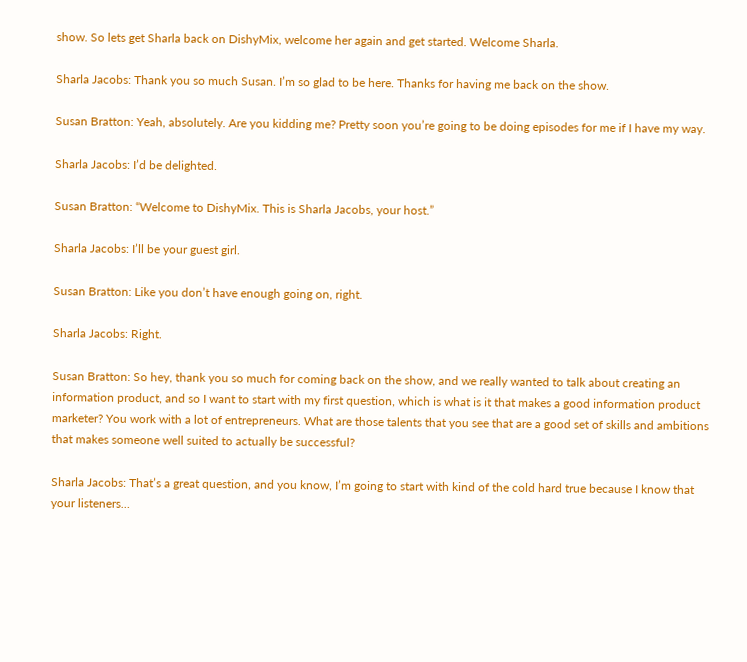show. So lets get Sharla back on DishyMix, welcome her again and get started. Welcome Sharla.

Sharla Jacobs: Thank you so much Susan. I’m so glad to be here. Thanks for having me back on the show.

Susan Bratton: Yeah, absolutely. Are you kidding me? Pretty soon you’re going to be doing episodes for me if I have my way.

Sharla Jacobs: I’d be delighted.

Susan Bratton: “Welcome to DishyMix. This is Sharla Jacobs, your host.”

Sharla Jacobs: I’ll be your guest girl.

Susan Bratton: Like you don’t have enough going on, right.

Sharla Jacobs: Right.

Susan Bratton: So hey, thank you so much for coming back on the show, and we really wanted to talk about creating an information product, and so I want to start with my first question, which is what is it that makes a good information product marketer? You work with a lot of entrepreneurs. What are those talents that you see that are a good set of skills and ambitions that makes someone well suited to actually be successful?

Sharla Jacobs: That’s a great question, and you know, I’m going to start with kind of the cold hard true because I know that your listeners…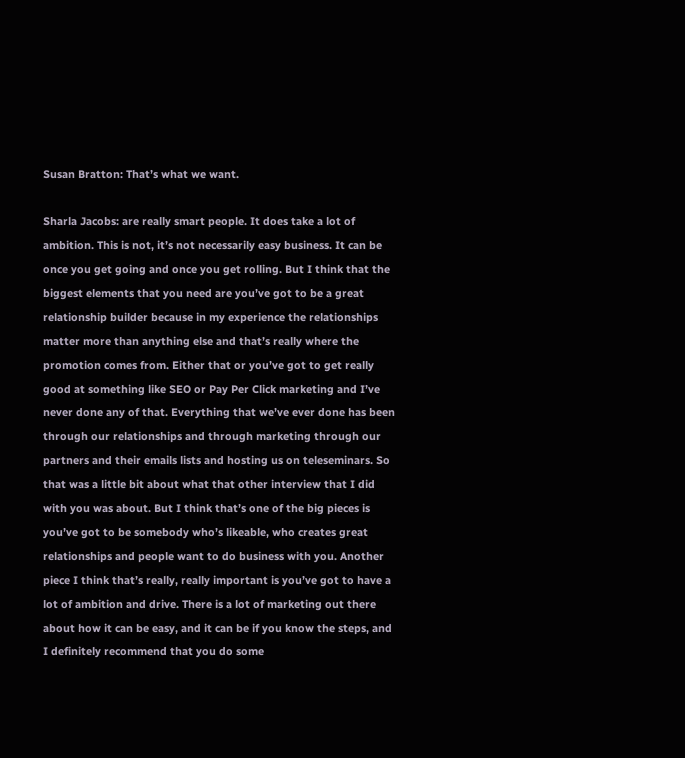Susan Bratton: That’s what we want.

Sharla Jacobs: are really smart people. It does take a lot of ambition. This is not, it’s not necessarily easy business. It can be once you get going and once you get rolling. But I think that the biggest elements that you need are you’ve got to be a great relationship builder because in my experience the relationships matter more than anything else and that’s really where the promotion comes from. Either that or you’ve got to get really good at something like SEO or Pay Per Click marketing and I’ve never done any of that. Everything that we’ve ever done has been through our relationships and through marketing through our partners and their emails lists and hosting us on teleseminars. So that was a little bit about what that other interview that I did with you was about. But I think that’s one of the big pieces is you’ve got to be somebody who’s likeable, who creates great relationships and people want to do business with you. Another piece I think that’s really, really important is you’ve got to have a lot of ambition and drive. There is a lot of marketing out there about how it can be easy, and it can be if you know the steps, and I definitely recommend that you do some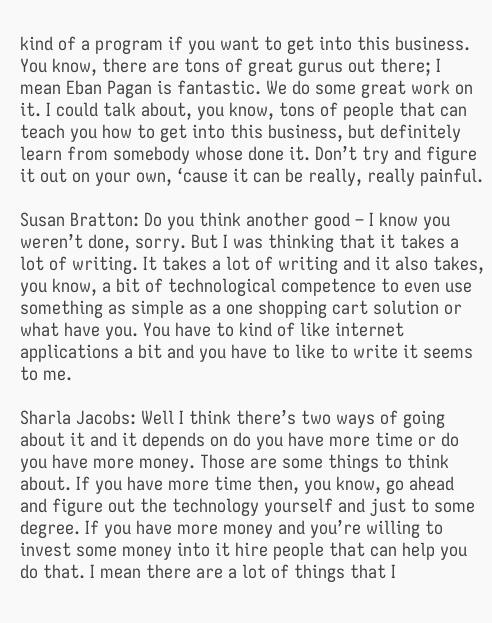kind of a program if you want to get into this business. You know, there are tons of great gurus out there; I mean Eban Pagan is fantastic. We do some great work on it. I could talk about, you know, tons of people that can teach you how to get into this business, but definitely learn from somebody whose done it. Don’t try and figure it out on your own, ‘cause it can be really, really painful.

Susan Bratton: Do you think another good – I know you weren’t done, sorry. But I was thinking that it takes a lot of writing. It takes a lot of writing and it also takes, you know, a bit of technological competence to even use something as simple as a one shopping cart solution or what have you. You have to kind of like internet applications a bit and you have to like to write it seems to me.

Sharla Jacobs: Well I think there’s two ways of going about it and it depends on do you have more time or do you have more money. Those are some things to think about. If you have more time then, you know, go ahead and figure out the technology yourself and just to some degree. If you have more money and you’re willing to invest some money into it hire people that can help you do that. I mean there are a lot of things that I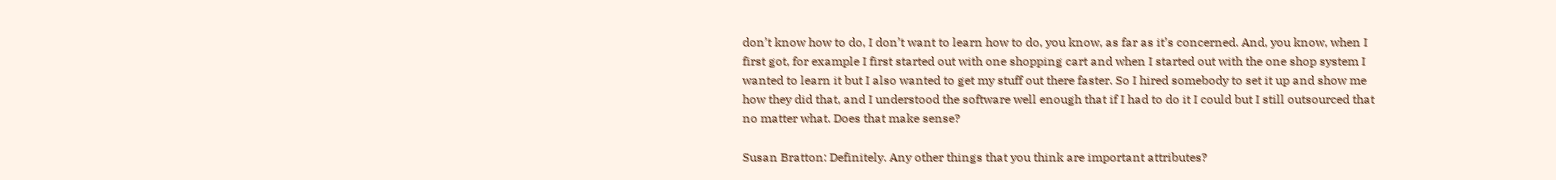don’t know how to do, I don’t want to learn how to do, you know, as far as it’s concerned. And, you know, when I first got, for example I first started out with one shopping cart and when I started out with the one shop system I wanted to learn it but I also wanted to get my stuff out there faster. So I hired somebody to set it up and show me how they did that, and I understood the software well enough that if I had to do it I could but I still outsourced that no matter what. Does that make sense?

Susan Bratton: Definitely. Any other things that you think are important attributes?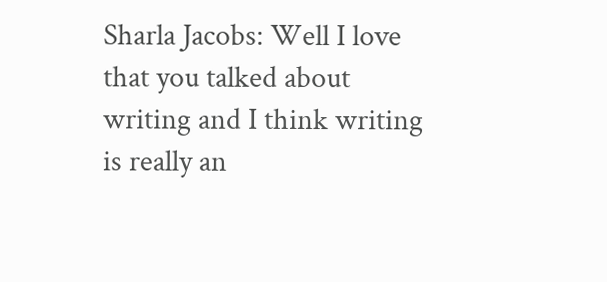Sharla Jacobs: Well I love that you talked about writing and I think writing is really an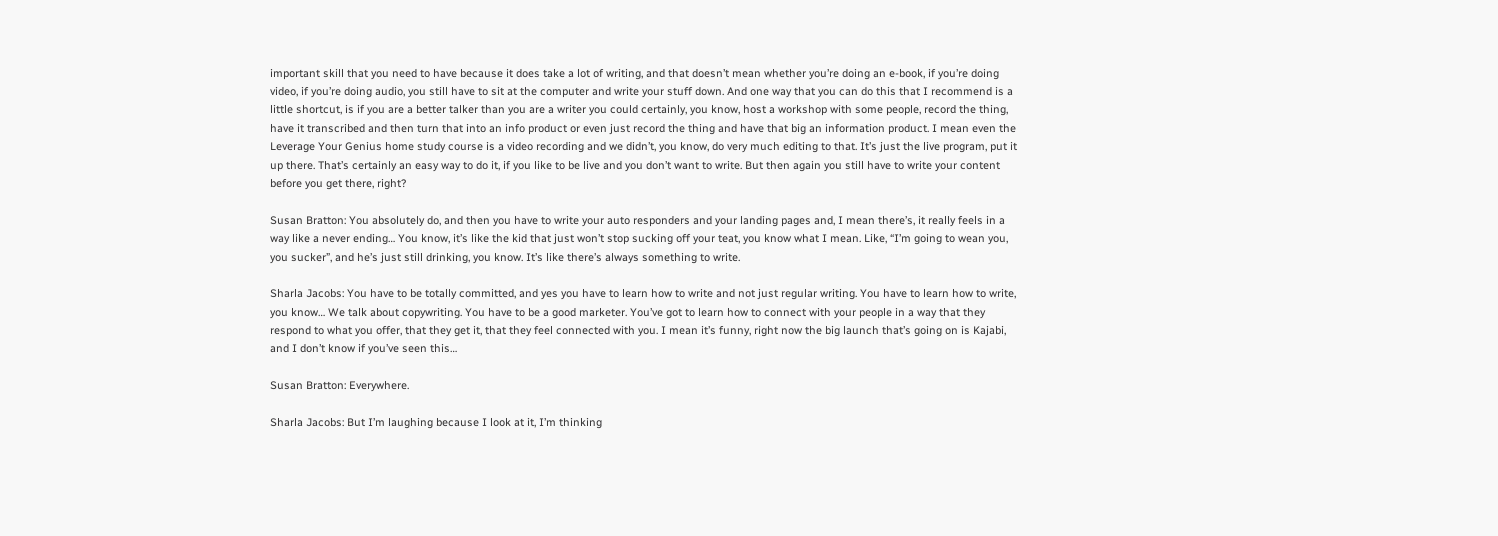important skill that you need to have because it does take a lot of writing, and that doesn’t mean whether you’re doing an e-book, if you’re doing video, if you’re doing audio, you still have to sit at the computer and write your stuff down. And one way that you can do this that I recommend is a little shortcut, is if you are a better talker than you are a writer you could certainly, you know, host a workshop with some people, record the thing, have it transcribed and then turn that into an info product or even just record the thing and have that big an information product. I mean even the Leverage Your Genius home study course is a video recording and we didn’t, you know, do very much editing to that. It’s just the live program, put it up there. That’s certainly an easy way to do it, if you like to be live and you don’t want to write. But then again you still have to write your content before you get there, right?

Susan Bratton: You absolutely do, and then you have to write your auto responders and your landing pages and, I mean there’s, it really feels in a way like a never ending… You know, it’s like the kid that just won’t stop sucking off your teat, you know what I mean. Like, “I’m going to wean you, you sucker”, and he’s just still drinking, you know. It’s like there’s always something to write.

Sharla Jacobs: You have to be totally committed, and yes you have to learn how to write and not just regular writing. You have to learn how to write, you know… We talk about copywriting. You have to be a good marketer. You’ve got to learn how to connect with your people in a way that they respond to what you offer, that they get it, that they feel connected with you. I mean it’s funny, right now the big launch that’s going on is Kajabi, and I don’t know if you’ve seen this…

Susan Bratton: Everywhere.

Sharla Jacobs: But I’m laughing because I look at it, I’m thinking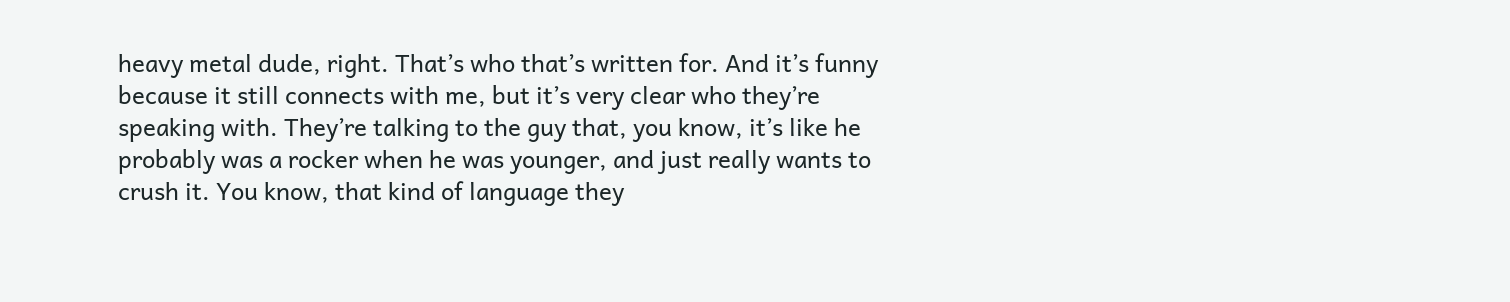heavy metal dude, right. That’s who that’s written for. And it’s funny because it still connects with me, but it’s very clear who they’re speaking with. They’re talking to the guy that, you know, it’s like he probably was a rocker when he was younger, and just really wants to crush it. You know, that kind of language they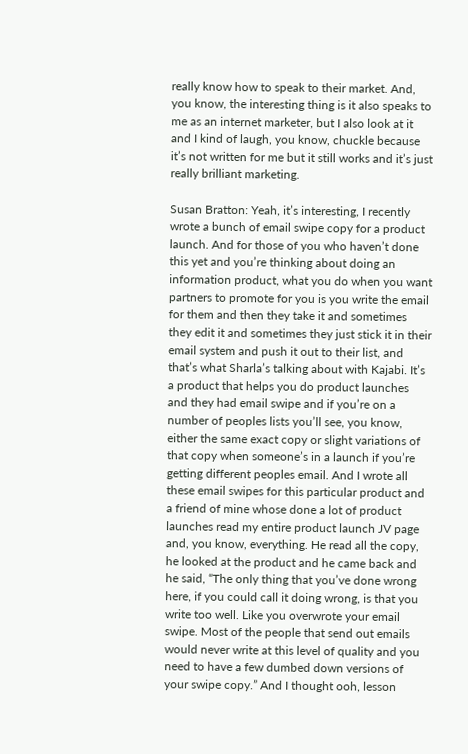really know how to speak to their market. And, you know, the interesting thing is it also speaks to me as an internet marketer, but I also look at it and I kind of laugh, you know, chuckle because it’s not written for me but it still works and it’s just really brilliant marketing.

Susan Bratton: Yeah, it’s interesting, I recently wrote a bunch of email swipe copy for a product launch. And for those of you who haven’t done this yet and you’re thinking about doing an information product, what you do when you want partners to promote for you is you write the email for them and then they take it and sometimes they edit it and sometimes they just stick it in their email system and push it out to their list, and that’s what Sharla’s talking about with Kajabi. It’s a product that helps you do product launches and they had email swipe and if you’re on a number of peoples lists you’ll see, you know, either the same exact copy or slight variations of that copy when someone’s in a launch if you’re getting different peoples email. And I wrote all these email swipes for this particular product and a friend of mine whose done a lot of product launches read my entire product launch JV page and, you know, everything. He read all the copy, he looked at the product and he came back and he said, “The only thing that you’ve done wrong here, if you could call it doing wrong, is that you write too well. Like you overwrote your email swipe. Most of the people that send out emails would never write at this level of quality and you need to have a few dumbed down versions of your swipe copy.” And I thought ooh, lesson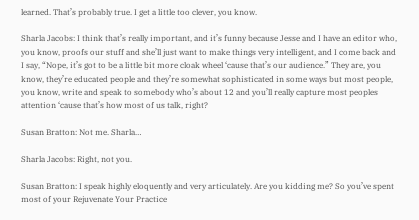learned. That’s probably true. I get a little too clever, you know.

Sharla Jacobs: I think that’s really important, and it’s funny because Jesse and I have an editor who, you know, proofs our stuff and she’ll just want to make things very intelligent, and I come back and I say, “Nope, it’s got to be a little bit more cloak wheel ‘cause that’s our audience.” They are, you know, they’re educated people and they’re somewhat sophisticated in some ways but most people, you know, write and speak to somebody who’s about 12 and you’ll really capture most peoples attention ‘cause that’s how most of us talk, right?

Susan Bratton: Not me. Sharla…

Sharla Jacobs: Right, not you.

Susan Bratton: I speak highly eloquently and very articulately. Are you kidding me? So you’ve spent most of your Rejuvenate Your Practice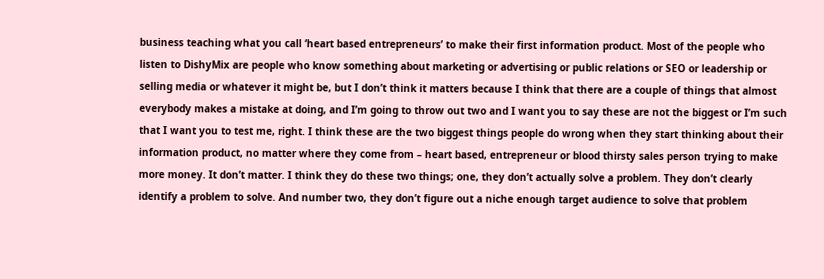business teaching what you call ‘heart based entrepreneurs’ to make their first information product. Most of the people who listen to DishyMix are people who know something about marketing or advertising or public relations or SEO or leadership or selling media or whatever it might be, but I don’t think it matters because I think that there are a couple of things that almost everybody makes a mistake at doing, and I’m going to throw out two and I want you to say these are not the biggest or I’m such that I want you to test me, right. I think these are the two biggest things people do wrong when they start thinking about their information product, no matter where they come from – heart based, entrepreneur or blood thirsty sales person trying to make more money. It don’t matter. I think they do these two things; one, they don’t actually solve a problem. They don’t clearly identify a problem to solve. And number two, they don’t figure out a niche enough target audience to solve that problem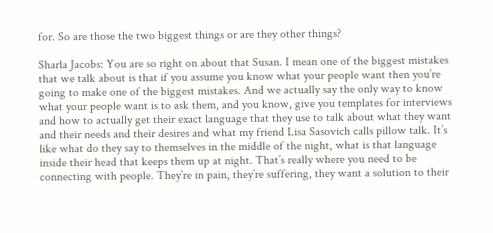for. So are those the two biggest things or are they other things?

Sharla Jacobs: You are so right on about that Susan. I mean one of the biggest mistakes that we talk about is that if you assume you know what your people want then you’re going to make one of the biggest mistakes. And we actually say the only way to know what your people want is to ask them, and you know, give you templates for interviews and how to actually get their exact language that they use to talk about what they want and their needs and their desires and what my friend Lisa Sasovich calls pillow talk. It’s like what do they say to themselves in the middle of the night, what is that language inside their head that keeps them up at night. That’s really where you need to be connecting with people. They’re in pain, they’re suffering, they want a solution to their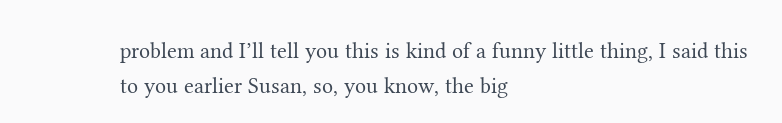problem and I’ll tell you this is kind of a funny little thing, I said this to you earlier Susan, so, you know, the big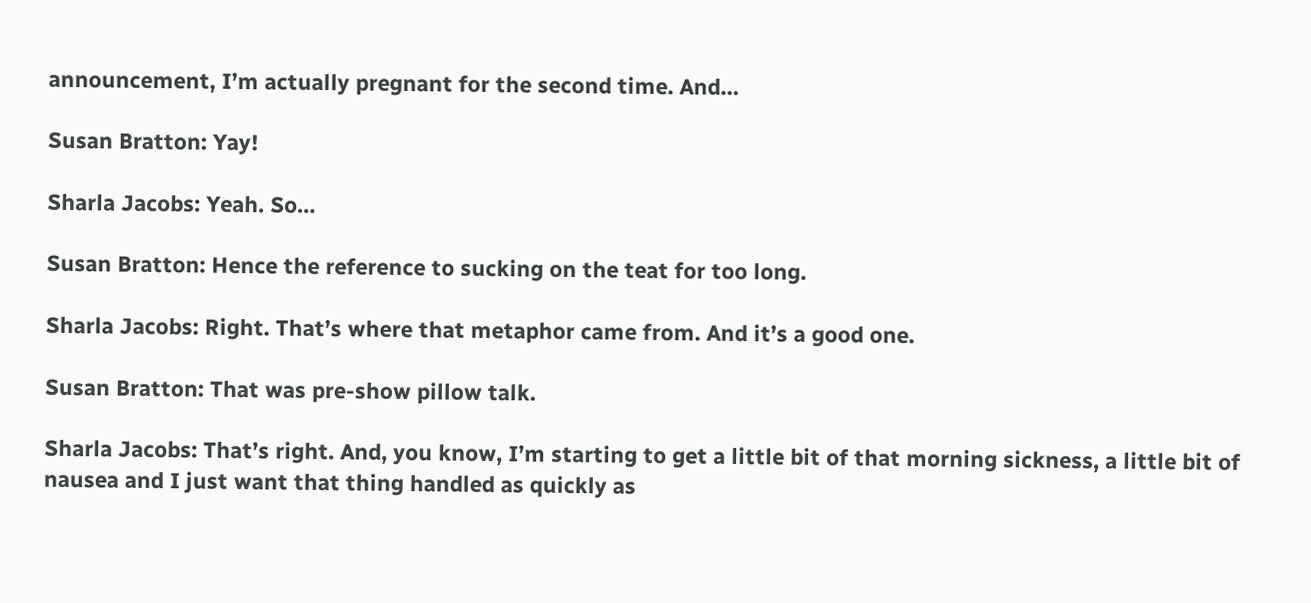announcement, I’m actually pregnant for the second time. And…

Susan Bratton: Yay!

Sharla Jacobs: Yeah. So…

Susan Bratton: Hence the reference to sucking on the teat for too long.

Sharla Jacobs: Right. That’s where that metaphor came from. And it’s a good one.

Susan Bratton: That was pre-show pillow talk.

Sharla Jacobs: That’s right. And, you know, I’m starting to get a little bit of that morning sickness, a little bit of nausea and I just want that thing handled as quickly as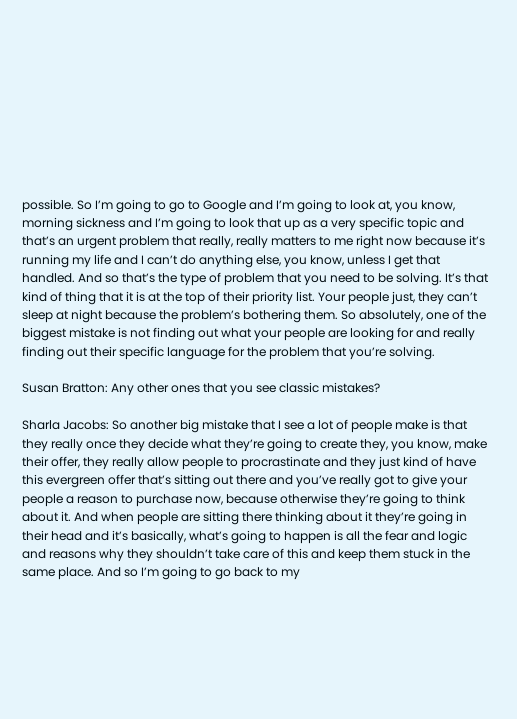possible. So I’m going to go to Google and I’m going to look at, you know, morning sickness and I’m going to look that up as a very specific topic and that’s an urgent problem that really, really matters to me right now because it’s running my life and I can’t do anything else, you know, unless I get that handled. And so that’s the type of problem that you need to be solving. It’s that kind of thing that it is at the top of their priority list. Your people just, they can’t sleep at night because the problem’s bothering them. So absolutely, one of the biggest mistake is not finding out what your people are looking for and really finding out their specific language for the problem that you’re solving.

Susan Bratton: Any other ones that you see classic mistakes?

Sharla Jacobs: So another big mistake that I see a lot of people make is that they really once they decide what they’re going to create they, you know, make their offer, they really allow people to procrastinate and they just kind of have this evergreen offer that’s sitting out there and you’ve really got to give your people a reason to purchase now, because otherwise they’re going to think about it. And when people are sitting there thinking about it they’re going in their head and it’s basically, what’s going to happen is all the fear and logic and reasons why they shouldn’t take care of this and keep them stuck in the same place. And so I’m going to go back to my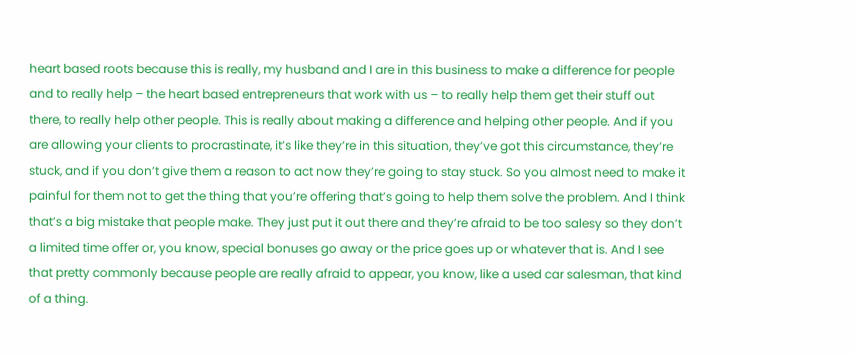heart based roots because this is really, my husband and I are in this business to make a difference for people and to really help – the heart based entrepreneurs that work with us – to really help them get their stuff out there, to really help other people. This is really about making a difference and helping other people. And if you are allowing your clients to procrastinate, it’s like they’re in this situation, they’ve got this circumstance, they’re stuck, and if you don’t give them a reason to act now they’re going to stay stuck. So you almost need to make it painful for them not to get the thing that you’re offering that’s going to help them solve the problem. And I think that’s a big mistake that people make. They just put it out there and they’re afraid to be too salesy so they don’t a limited time offer or, you know, special bonuses go away or the price goes up or whatever that is. And I see that pretty commonly because people are really afraid to appear, you know, like a used car salesman, that kind of a thing.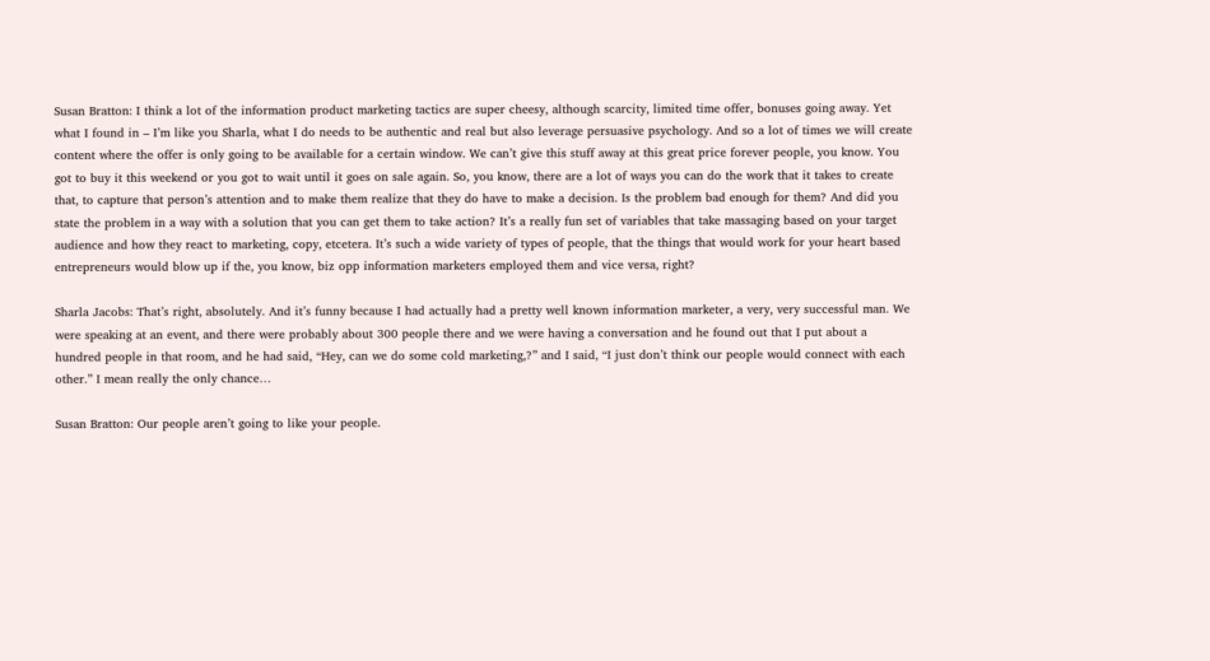Susan Bratton: I think a lot of the information product marketing tactics are super cheesy, although scarcity, limited time offer, bonuses going away. Yet what I found in – I’m like you Sharla, what I do needs to be authentic and real but also leverage persuasive psychology. And so a lot of times we will create content where the offer is only going to be available for a certain window. We can’t give this stuff away at this great price forever people, you know. You got to buy it this weekend or you got to wait until it goes on sale again. So, you know, there are a lot of ways you can do the work that it takes to create that, to capture that person’s attention and to make them realize that they do have to make a decision. Is the problem bad enough for them? And did you state the problem in a way with a solution that you can get them to take action? It’s a really fun set of variables that take massaging based on your target audience and how they react to marketing, copy, etcetera. It’s such a wide variety of types of people, that the things that would work for your heart based entrepreneurs would blow up if the, you know, biz opp information marketers employed them and vice versa, right?

Sharla Jacobs: That’s right, absolutely. And it’s funny because I had actually had a pretty well known information marketer, a very, very successful man. We were speaking at an event, and there were probably about 300 people there and we were having a conversation and he found out that I put about a hundred people in that room, and he had said, “Hey, can we do some cold marketing,?” and I said, “I just don’t think our people would connect with each other.” I mean really the only chance…

Susan Bratton: Our people aren’t going to like your people.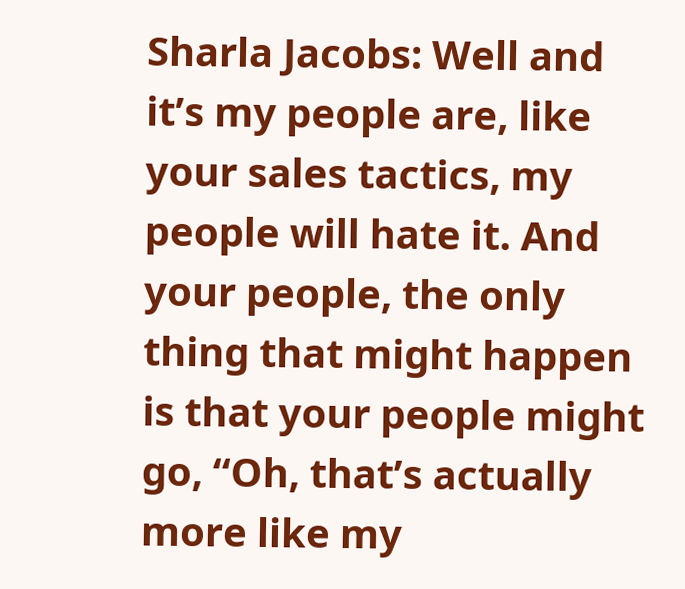Sharla Jacobs: Well and it’s my people are, like your sales tactics, my people will hate it. And your people, the only thing that might happen is that your people might go, “Oh, that’s actually more like my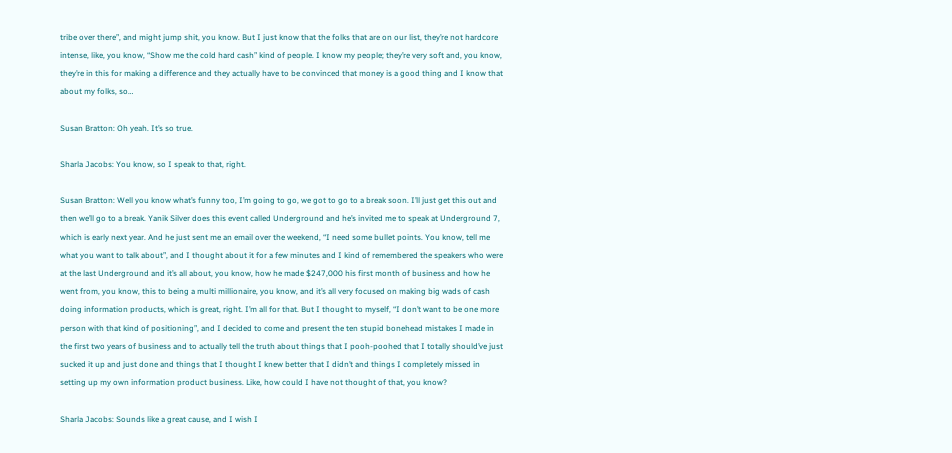tribe over there”, and might jump shit, you know. But I just know that the folks that are on our list, they’re not hardcore intense, like, you know, “Show me the cold hard cash” kind of people. I know my people; they’re very soft and, you know, they’re in this for making a difference and they actually have to be convinced that money is a good thing and I know that about my folks, so…

Susan Bratton: Oh yeah. It’s so true.

Sharla Jacobs: You know, so I speak to that, right.

Susan Bratton: Well you know what’s funny too, I’m going to go, we got to go to a break soon. I’ll just get this out and then we’ll go to a break. Yanik Silver does this event called Underground and he’s invited me to speak at Underground 7, which is early next year. And he just sent me an email over the weekend, “I need some bullet points. You know, tell me what you want to talk about”, and I thought about it for a few minutes and I kind of remembered the speakers who were at the last Underground and it’s all about, you know, how he made $247,000 his first month of business and how he went from, you know, this to being a multi millionaire, you know, and it’s all very focused on making big wads of cash doing information products, which is great, right. I’m all for that. But I thought to myself, “I don’t want to be one more person with that kind of positioning”, and I decided to come and present the ten stupid bonehead mistakes I made in the first two years of business and to actually tell the truth about things that I pooh-poohed that I totally should’ve just sucked it up and just done and things that I thought I knew better that I didn’t and things I completely missed in setting up my own information product business. Like, how could I have not thought of that, you know?

Sharla Jacobs: Sounds like a great cause, and I wish I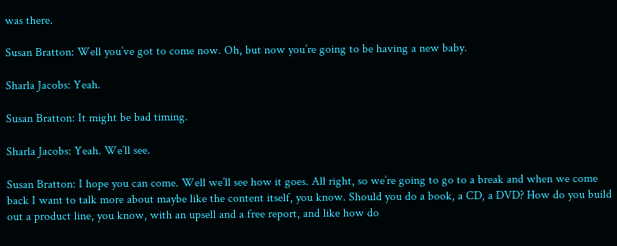was there.

Susan Bratton: Well you’ve got to come now. Oh, but now you’re going to be having a new baby.

Sharla Jacobs: Yeah.

Susan Bratton: It might be bad timing.

Sharla Jacobs: Yeah. We’ll see.

Susan Bratton: I hope you can come. Well we’ll see how it goes. All right, so we’re going to go to a break and when we come back I want to talk more about maybe like the content itself, you know. Should you do a book, a CD, a DVD? How do you build out a product line, you know, with an upsell and a free report, and like how do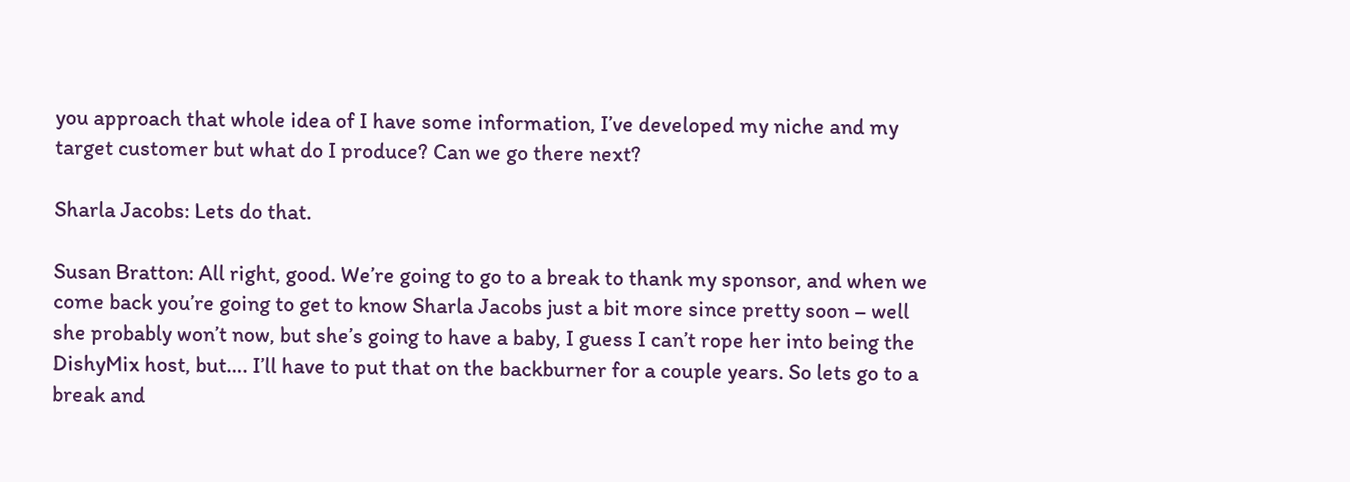you approach that whole idea of I have some information, I’ve developed my niche and my target customer but what do I produce? Can we go there next?

Sharla Jacobs: Lets do that.

Susan Bratton: All right, good. We’re going to go to a break to thank my sponsor, and when we come back you’re going to get to know Sharla Jacobs just a bit more since pretty soon – well she probably won’t now, but she’s going to have a baby, I guess I can’t rope her into being the DishyMix host, but…. I’ll have to put that on the backburner for a couple years. So lets go to a break and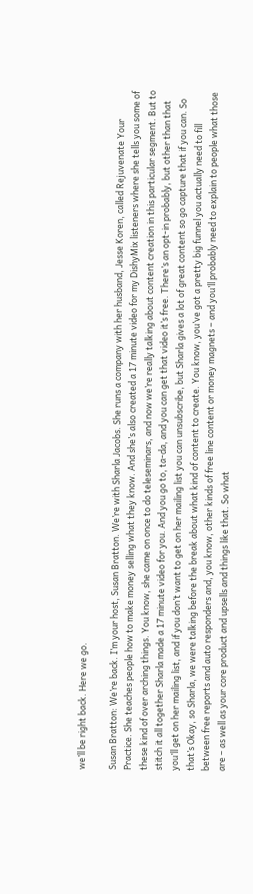we’ll be right back. Here we go.

Susan Bratton: We’re back. I’m your host, Susan Bratton. We’re with Sharla Jacobs. She runs a company with her husband, Jesse Koren, called Rejuvenate Your Practice. She teaches people how to make money selling what they know. And she’s also created a 17 minute video for my DishyMix listeners where she tells you some of these kind of over arching things. You know, she came on once to do teleseminars, and now we’re really talking about content creation in this particular segment. But to stitch it all together Sharla made a 17 minute video for you. And you go to, ta-da, and you can get that video it’s free. There’s an opt-in probably, but other than that you’ll get on her mailing list, and if you don’t want to get on her mailing list you can unsubscribe, but Sharla gives a lot of great content so go capture that if you can. So that’s Okay, so Sharla, we were talking before the break about what kind of content to create. You know, you’ve got a pretty big funnel you actually need to fill between free reports and auto responders and, you know, other kinds of free line content or money magnets – and you’ll probably need to explain to people what those are – as well as your core product and upsells and things like that. So what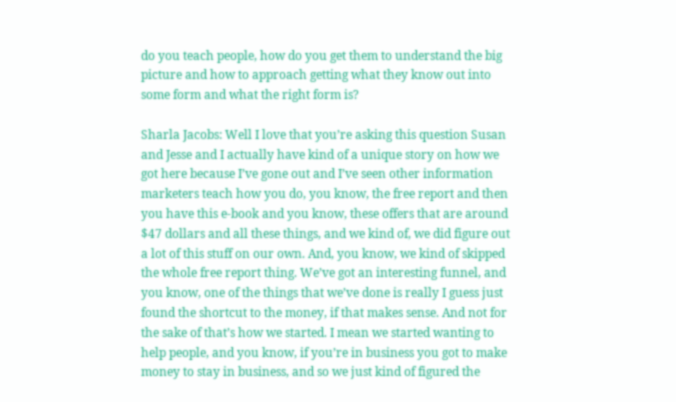do you teach people, how do you get them to understand the big picture and how to approach getting what they know out into some form and what the right form is?

Sharla Jacobs: Well I love that you’re asking this question Susan and Jesse and I actually have kind of a unique story on how we got here because I’ve gone out and I’ve seen other information marketers teach how you do, you know, the free report and then you have this e-book and you know, these offers that are around $47 dollars and all these things, and we kind of, we did figure out a lot of this stuff on our own. And, you know, we kind of skipped the whole free report thing. We’ve got an interesting funnel, and you know, one of the things that we’ve done is really I guess just found the shortcut to the money, if that makes sense. And not for the sake of that’s how we started. I mean we started wanting to help people, and you know, if you’re in business you got to make money to stay in business, and so we just kind of figured the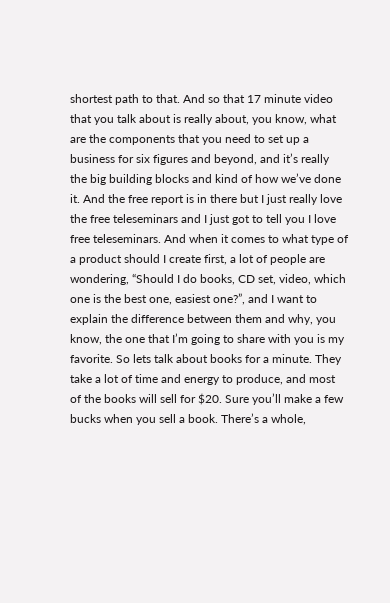shortest path to that. And so that 17 minute video that you talk about is really about, you know, what are the components that you need to set up a business for six figures and beyond, and it’s really the big building blocks and kind of how we’ve done it. And the free report is in there but I just really love the free teleseminars and I just got to tell you I love free teleseminars. And when it comes to what type of a product should I create first, a lot of people are wondering, “Should I do books, CD set, video, which one is the best one, easiest one?”, and I want to explain the difference between them and why, you know, the one that I’m going to share with you is my favorite. So lets talk about books for a minute. They take a lot of time and energy to produce, and most of the books will sell for $20. Sure you’ll make a few bucks when you sell a book. There’s a whole,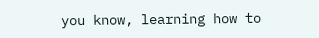you know, learning how to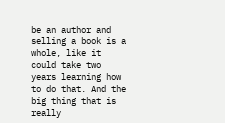be an author and selling a book is a whole, like it could take two years learning how to do that. And the big thing that is really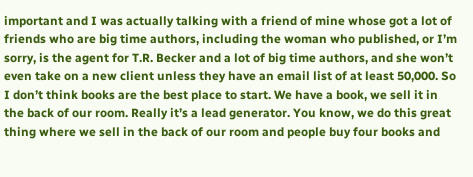important and I was actually talking with a friend of mine whose got a lot of friends who are big time authors, including the woman who published, or I’m sorry, is the agent for T.R. Becker and a lot of big time authors, and she won’t even take on a new client unless they have an email list of at least 50,000. So I don’t think books are the best place to start. We have a book, we sell it in the back of our room. Really it’s a lead generator. You know, we do this great thing where we sell in the back of our room and people buy four books and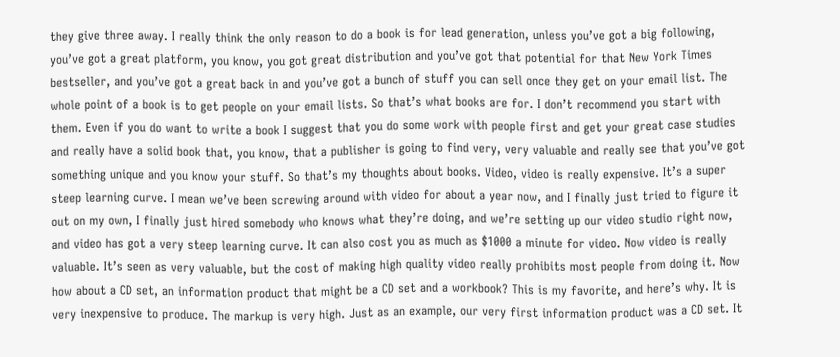they give three away. I really think the only reason to do a book is for lead generation, unless you’ve got a big following, you’ve got a great platform, you know, you got great distribution and you’ve got that potential for that New York Times bestseller, and you’ve got a great back in and you’ve got a bunch of stuff you can sell once they get on your email list. The whole point of a book is to get people on your email lists. So that’s what books are for. I don’t recommend you start with them. Even if you do want to write a book I suggest that you do some work with people first and get your great case studies and really have a solid book that, you know, that a publisher is going to find very, very valuable and really see that you’ve got something unique and you know your stuff. So that’s my thoughts about books. Video, video is really expensive. It’s a super steep learning curve. I mean we’ve been screwing around with video for about a year now, and I finally just tried to figure it out on my own, I finally just hired somebody who knows what they’re doing, and we’re setting up our video studio right now, and video has got a very steep learning curve. It can also cost you as much as $1000 a minute for video. Now video is really valuable. It’s seen as very valuable, but the cost of making high quality video really prohibits most people from doing it. Now how about a CD set, an information product that might be a CD set and a workbook? This is my favorite, and here’s why. It is very inexpensive to produce. The markup is very high. Just as an example, our very first information product was a CD set. It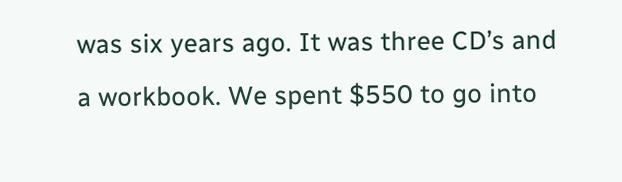was six years ago. It was three CD’s and a workbook. We spent $550 to go into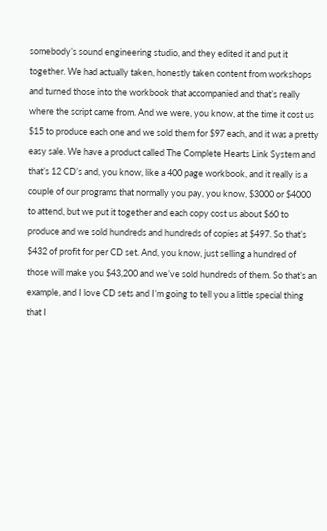somebody’s sound engineering studio, and they edited it and put it together. We had actually taken, honestly taken content from workshops and turned those into the workbook that accompanied and that’s really where the script came from. And we were, you know, at the time it cost us $15 to produce each one and we sold them for $97 each, and it was a pretty easy sale. We have a product called The Complete Hearts Link System and that’s 12 CD’s and, you know, like a 400 page workbook, and it really is a couple of our programs that normally you pay, you know, $3000 or $4000 to attend, but we put it together and each copy cost us about $60 to produce and we sold hundreds and hundreds of copies at $497. So that’s $432 of profit for per CD set. And, you know, just selling a hundred of those will make you $43,200 and we’ve sold hundreds of them. So that’s an example, and I love CD sets and I’m going to tell you a little special thing that I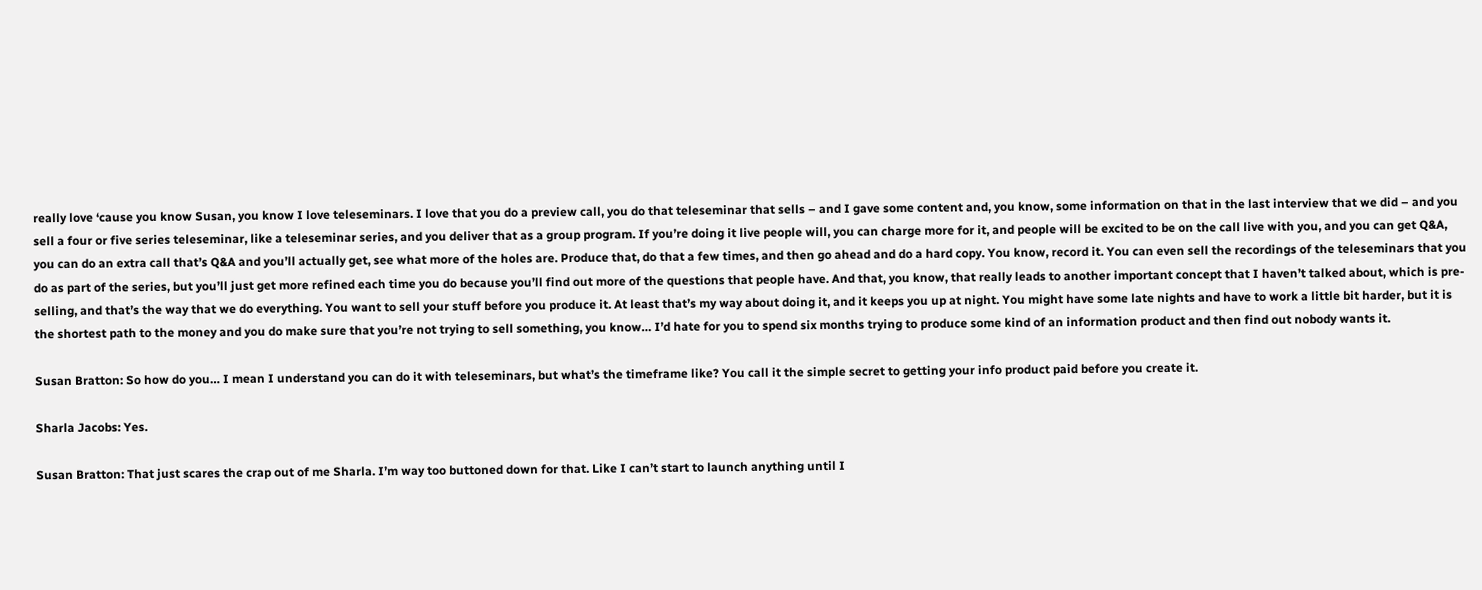really love ‘cause you know Susan, you know I love teleseminars. I love that you do a preview call, you do that teleseminar that sells – and I gave some content and, you know, some information on that in the last interview that we did – and you sell a four or five series teleseminar, like a teleseminar series, and you deliver that as a group program. If you’re doing it live people will, you can charge more for it, and people will be excited to be on the call live with you, and you can get Q&A, you can do an extra call that’s Q&A and you’ll actually get, see what more of the holes are. Produce that, do that a few times, and then go ahead and do a hard copy. You know, record it. You can even sell the recordings of the teleseminars that you do as part of the series, but you’ll just get more refined each time you do because you’ll find out more of the questions that people have. And that, you know, that really leads to another important concept that I haven’t talked about, which is pre-selling, and that’s the way that we do everything. You want to sell your stuff before you produce it. At least that’s my way about doing it, and it keeps you up at night. You might have some late nights and have to work a little bit harder, but it is the shortest path to the money and you do make sure that you’re not trying to sell something, you know… I’d hate for you to spend six months trying to produce some kind of an information product and then find out nobody wants it.

Susan Bratton: So how do you… I mean I understand you can do it with teleseminars, but what’s the timeframe like? You call it the simple secret to getting your info product paid before you create it.

Sharla Jacobs: Yes.

Susan Bratton: That just scares the crap out of me Sharla. I’m way too buttoned down for that. Like I can’t start to launch anything until I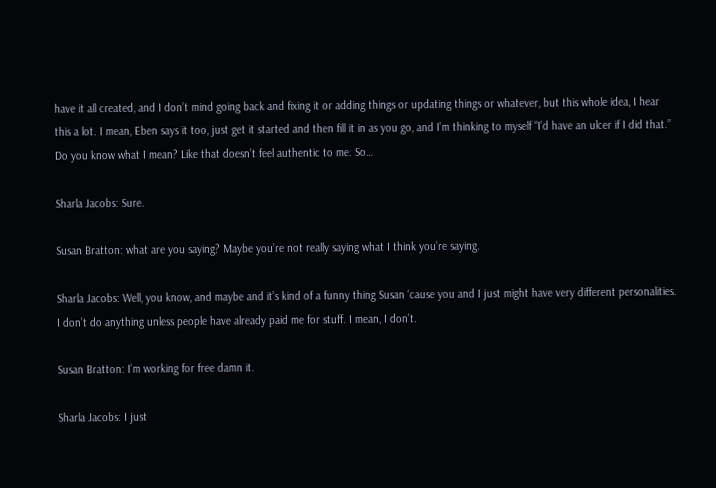have it all created, and I don’t mind going back and fixing it or adding things or updating things or whatever, but this whole idea, I hear this a lot. I mean, Eben says it too, just get it started and then fill it in as you go, and I’m thinking to myself “I’d have an ulcer if I did that.” Do you know what I mean? Like that doesn’t feel authentic to me. So…

Sharla Jacobs: Sure.

Susan Bratton: what are you saying? Maybe you’re not really saying what I think you’re saying.

Sharla Jacobs: Well, you know, and maybe and it’s kind of a funny thing Susan ‘cause you and I just might have very different personalities. I don’t do anything unless people have already paid me for stuff. I mean, I don’t.

Susan Bratton: I’m working for free damn it.

Sharla Jacobs: I just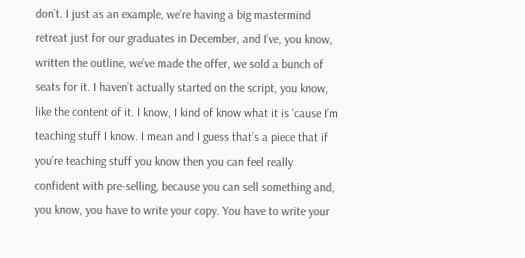don’t. I just as an example, we’re having a big mastermind retreat just for our graduates in December, and I’ve, you know, written the outline, we’ve made the offer, we sold a bunch of seats for it. I haven’t actually started on the script, you know, like the content of it. I know, I kind of know what it is ‘cause I’m teaching stuff I know. I mean and I guess that’s a piece that if you’re teaching stuff you know then you can feel really confident with pre-selling, because you can sell something and, you know, you have to write your copy. You have to write your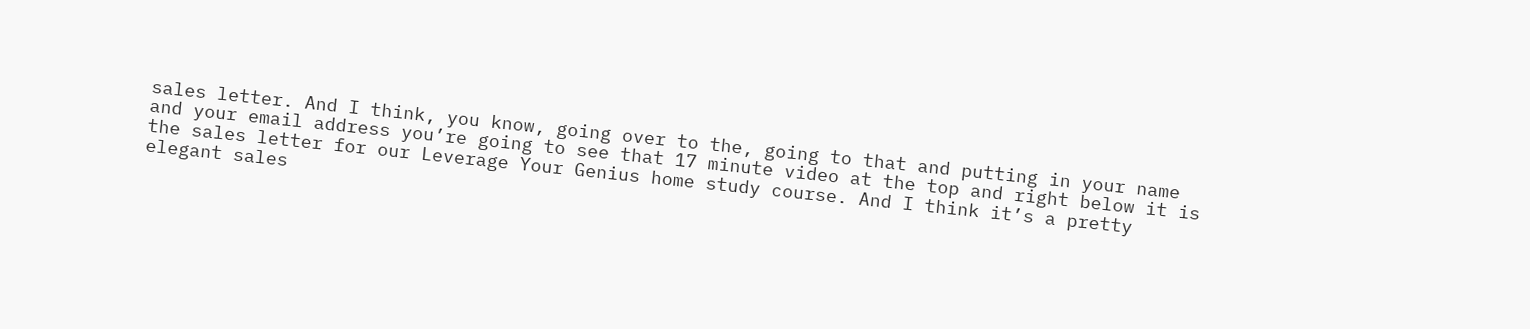sales letter. And I think, you know, going over to the, going to that and putting in your name and your email address you’re going to see that 17 minute video at the top and right below it is the sales letter for our Leverage Your Genius home study course. And I think it’s a pretty elegant sales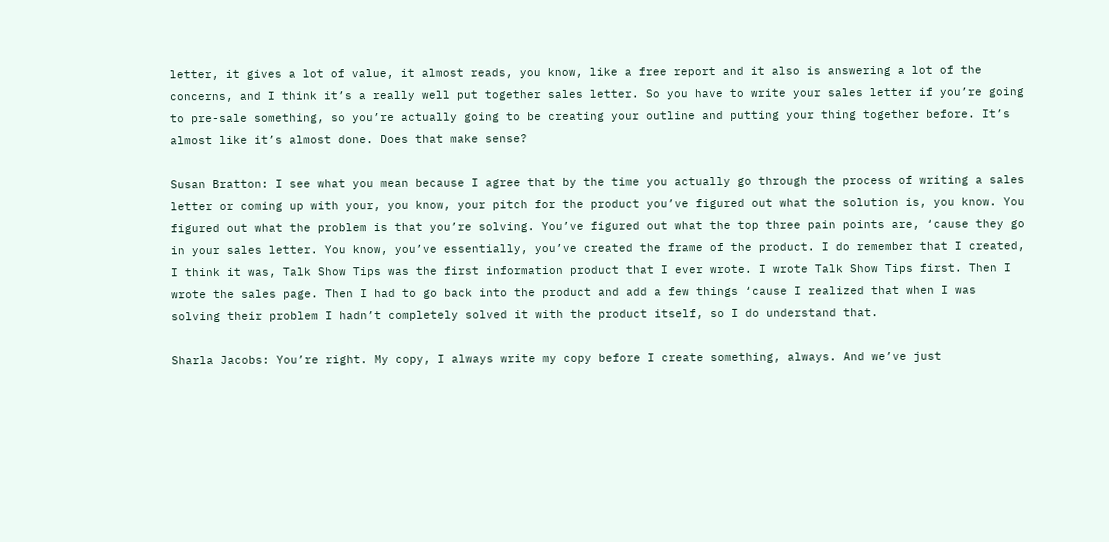letter, it gives a lot of value, it almost reads, you know, like a free report and it also is answering a lot of the concerns, and I think it’s a really well put together sales letter. So you have to write your sales letter if you’re going to pre-sale something, so you’re actually going to be creating your outline and putting your thing together before. It’s almost like it’s almost done. Does that make sense?

Susan Bratton: I see what you mean because I agree that by the time you actually go through the process of writing a sales letter or coming up with your, you know, your pitch for the product you’ve figured out what the solution is, you know. You figured out what the problem is that you’re solving. You’ve figured out what the top three pain points are, ‘cause they go in your sales letter. You know, you’ve essentially, you’ve created the frame of the product. I do remember that I created, I think it was, Talk Show Tips was the first information product that I ever wrote. I wrote Talk Show Tips first. Then I wrote the sales page. Then I had to go back into the product and add a few things ‘cause I realized that when I was solving their problem I hadn’t completely solved it with the product itself, so I do understand that.

Sharla Jacobs: You’re right. My copy, I always write my copy before I create something, always. And we’ve just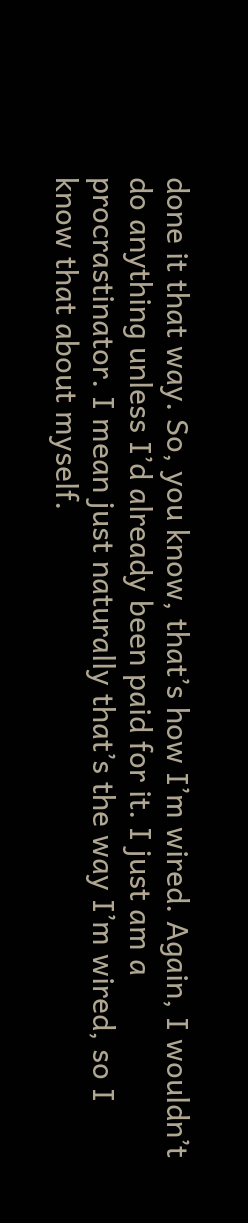done it that way. So, you know, that’s how I’m wired. Again, I wouldn’t do anything unless I’d already been paid for it. I just am a procrastinator. I mean just naturally that’s the way I’m wired, so I know that about myself.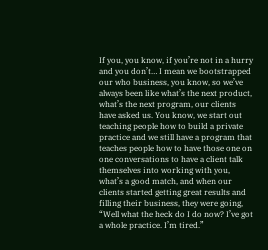If you, you know, if you’re not in a hurry and you don’t… I mean we bootstrapped our who business, you know, so we’ve always been like what’s the next product, what’s the next program, our clients have asked us. You know, we start out teaching people how to build a private practice and we still have a program that teaches people how to have those one on one conversations to have a client talk themselves into working with you, what’s a good match, and when our clients started getting great results and filling their business, they were going, “Well what the heck do I do now? I’ve got a whole practice. I’m tired.”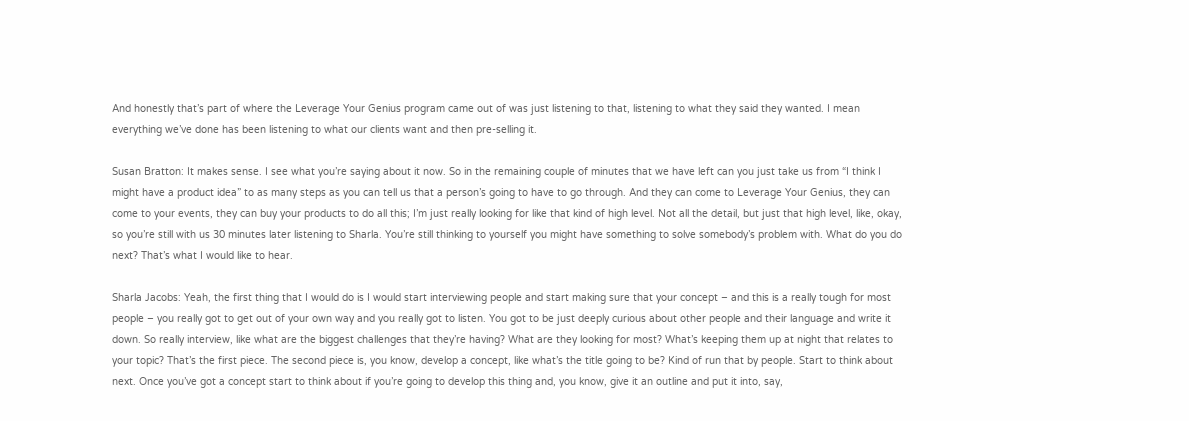And honestly that’s part of where the Leverage Your Genius program came out of was just listening to that, listening to what they said they wanted. I mean everything we’ve done has been listening to what our clients want and then pre-selling it.

Susan Bratton: It makes sense. I see what you’re saying about it now. So in the remaining couple of minutes that we have left can you just take us from “I think I might have a product idea” to as many steps as you can tell us that a person’s going to have to go through. And they can come to Leverage Your Genius, they can come to your events, they can buy your products to do all this; I’m just really looking for like that kind of high level. Not all the detail, but just that high level, like, okay, so you’re still with us 30 minutes later listening to Sharla. You’re still thinking to yourself you might have something to solve somebody’s problem with. What do you do next? That’s what I would like to hear.

Sharla Jacobs: Yeah, the first thing that I would do is I would start interviewing people and start making sure that your concept – and this is a really tough for most people – you really got to get out of your own way and you really got to listen. You got to be just deeply curious about other people and their language and write it down. So really interview, like what are the biggest challenges that they’re having? What are they looking for most? What’s keeping them up at night that relates to your topic? That’s the first piece. The second piece is, you know, develop a concept, like what’s the title going to be? Kind of run that by people. Start to think about next. Once you’ve got a concept start to think about if you’re going to develop this thing and, you know, give it an outline and put it into, say,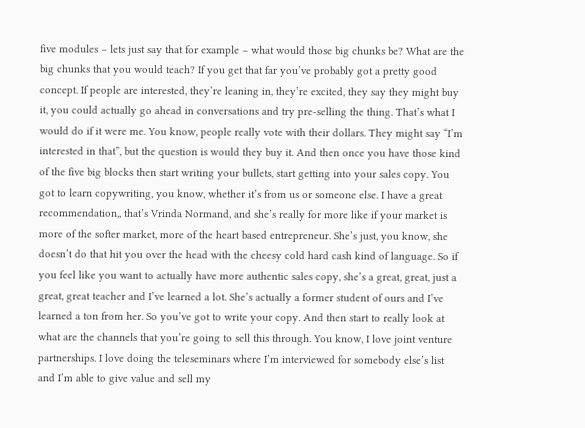five modules – lets just say that for example – what would those big chunks be? What are the big chunks that you would teach? If you get that far you’ve probably got a pretty good concept. If people are interested, they’re leaning in, they’re excited, they say they might buy it, you could actually go ahead in conversations and try pre-selling the thing. That’s what I would do if it were me. You know, people really vote with their dollars. They might say “I’m interested in that”, but the question is would they buy it. And then once you have those kind of the five big blocks then start writing your bullets, start getting into your sales copy. You got to learn copywriting, you know, whether it’s from us or someone else. I have a great recommendation,, that’s Vrinda Normand, and she’s really for more like if your market is more of the softer market, more of the heart based entrepreneur. She’s just, you know, she doesn’t do that hit you over the head with the cheesy cold hard cash kind of language. So if you feel like you want to actually have more authentic sales copy, she’s a great, great, just a great, great teacher and I’ve learned a lot. She’s actually a former student of ours and I’ve learned a ton from her. So you’ve got to write your copy. And then start to really look at what are the channels that you’re going to sell this through. You know, I love joint venture partnerships. I love doing the teleseminars where I’m interviewed for somebody else’s list and I’m able to give value and sell my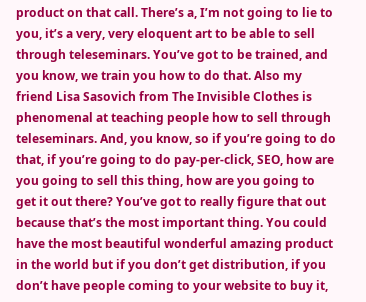product on that call. There’s a, I’m not going to lie to you, it’s a very, very eloquent art to be able to sell through teleseminars. You’ve got to be trained, and you know, we train you how to do that. Also my friend Lisa Sasovich from The Invisible Clothes is phenomenal at teaching people how to sell through teleseminars. And, you know, so if you’re going to do that, if you’re going to do pay-per-click, SEO, how are you going to sell this thing, how are you going to get it out there? You’ve got to really figure that out because that’s the most important thing. You could have the most beautiful wonderful amazing product in the world but if you don’t get distribution, if you don’t have people coming to your website to buy it,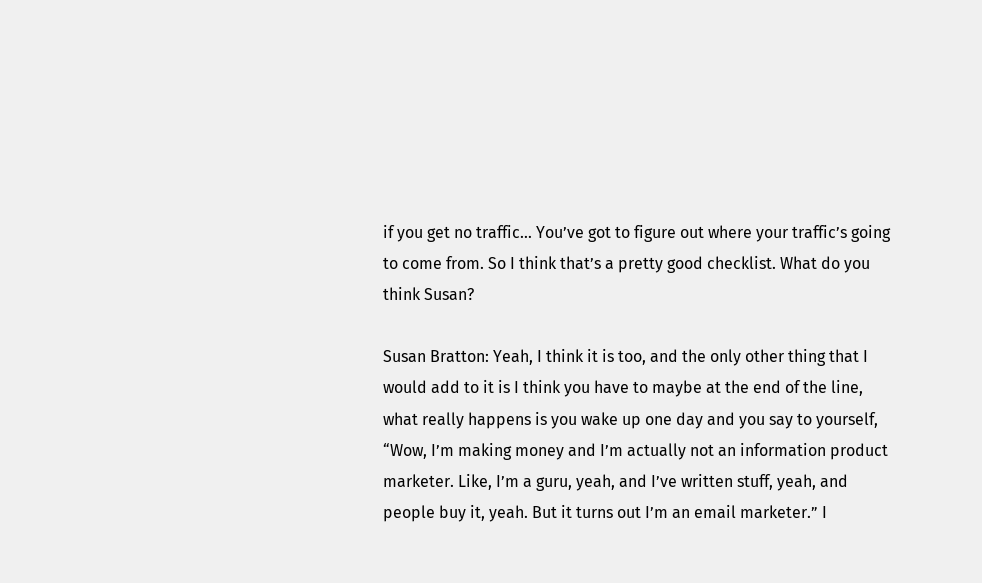if you get no traffic… You’ve got to figure out where your traffic’s going to come from. So I think that’s a pretty good checklist. What do you think Susan?

Susan Bratton: Yeah, I think it is too, and the only other thing that I would add to it is I think you have to maybe at the end of the line, what really happens is you wake up one day and you say to yourself, “Wow, I’m making money and I’m actually not an information product marketer. Like, I’m a guru, yeah, and I’ve written stuff, yeah, and people buy it, yeah. But it turns out I’m an email marketer.” I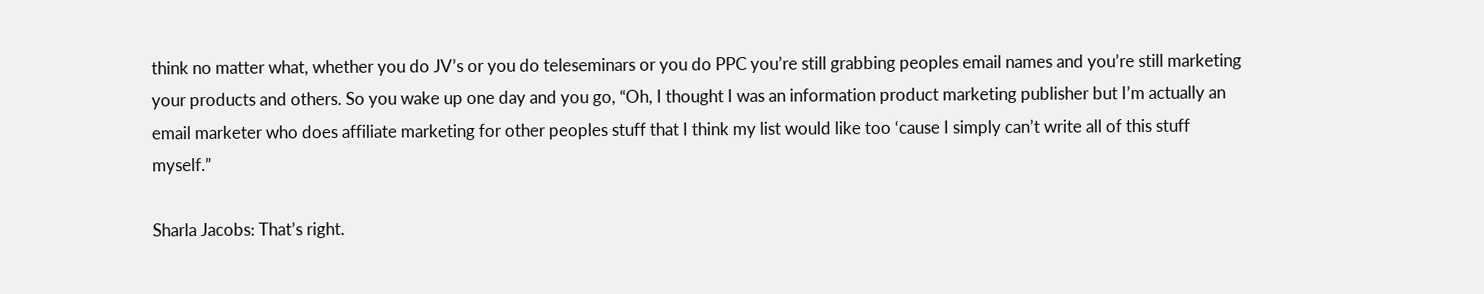think no matter what, whether you do JV’s or you do teleseminars or you do PPC you’re still grabbing peoples email names and you’re still marketing your products and others. So you wake up one day and you go, “Oh, I thought I was an information product marketing publisher but I’m actually an email marketer who does affiliate marketing for other peoples stuff that I think my list would like too ‘cause I simply can’t write all of this stuff myself.”

Sharla Jacobs: That’s right.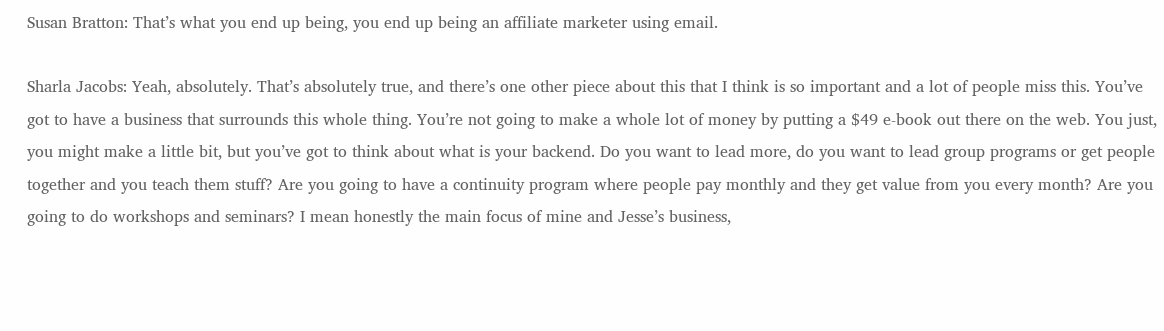Susan Bratton: That’s what you end up being, you end up being an affiliate marketer using email.

Sharla Jacobs: Yeah, absolutely. That’s absolutely true, and there’s one other piece about this that I think is so important and a lot of people miss this. You’ve got to have a business that surrounds this whole thing. You’re not going to make a whole lot of money by putting a $49 e-book out there on the web. You just, you might make a little bit, but you’ve got to think about what is your backend. Do you want to lead more, do you want to lead group programs or get people together and you teach them stuff? Are you going to have a continuity program where people pay monthly and they get value from you every month? Are you going to do workshops and seminars? I mean honestly the main focus of mine and Jesse’s business,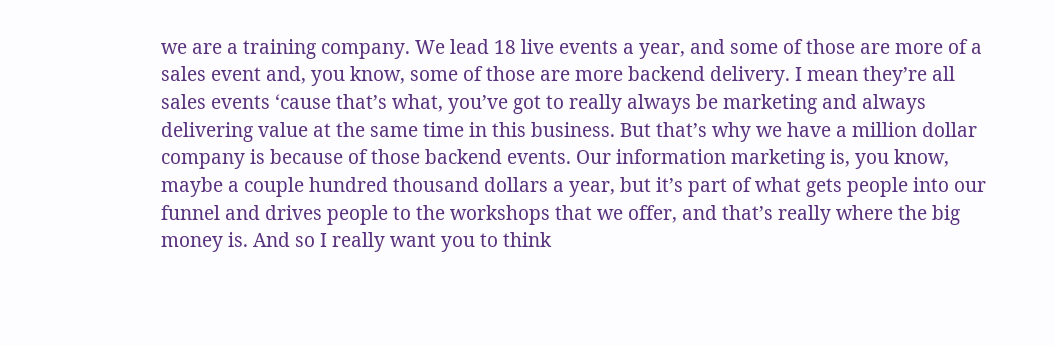we are a training company. We lead 18 live events a year, and some of those are more of a sales event and, you know, some of those are more backend delivery. I mean they’re all sales events ‘cause that’s what, you’ve got to really always be marketing and always delivering value at the same time in this business. But that’s why we have a million dollar company is because of those backend events. Our information marketing is, you know, maybe a couple hundred thousand dollars a year, but it’s part of what gets people into our funnel and drives people to the workshops that we offer, and that’s really where the big money is. And so I really want you to think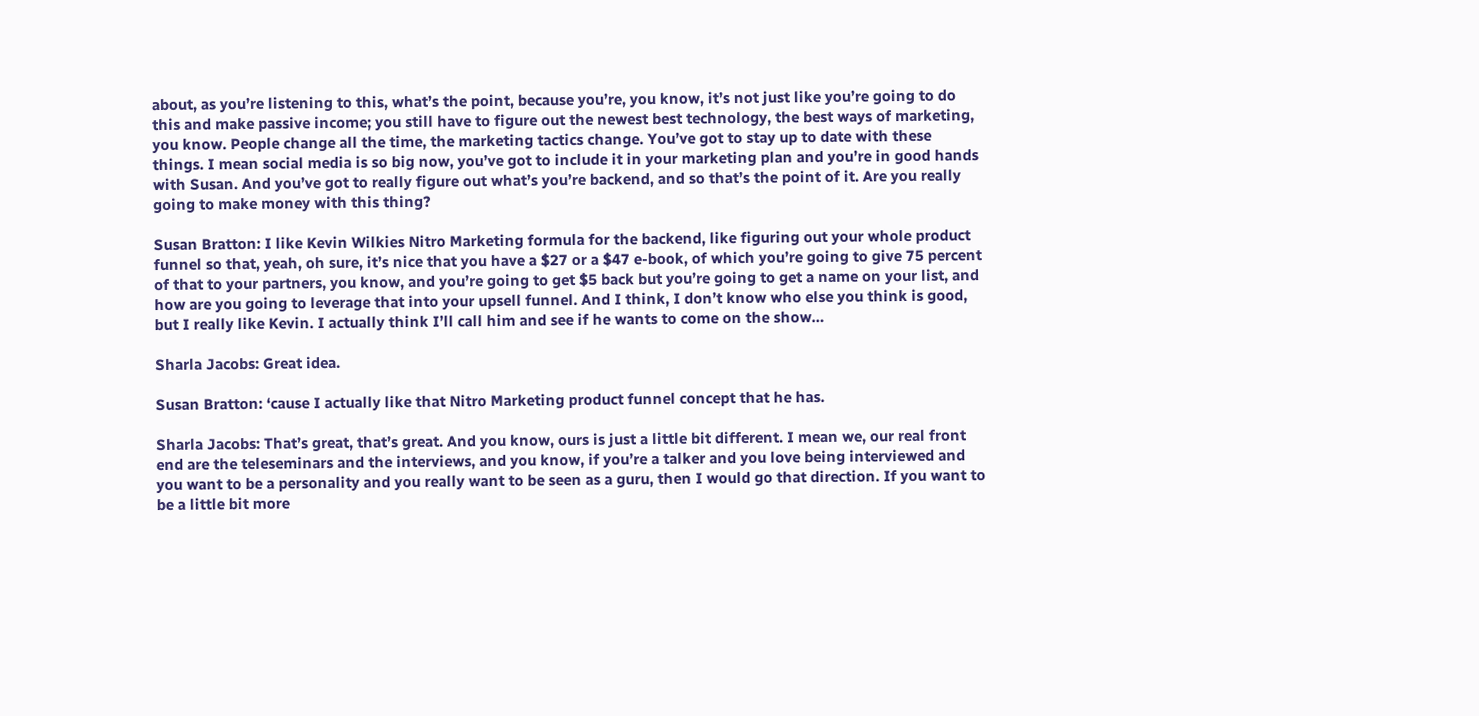about, as you’re listening to this, what’s the point, because you’re, you know, it’s not just like you’re going to do this and make passive income; you still have to figure out the newest best technology, the best ways of marketing, you know. People change all the time, the marketing tactics change. You’ve got to stay up to date with these things. I mean social media is so big now, you’ve got to include it in your marketing plan and you’re in good hands with Susan. And you’ve got to really figure out what’s you’re backend, and so that’s the point of it. Are you really going to make money with this thing?

Susan Bratton: I like Kevin Wilkies Nitro Marketing formula for the backend, like figuring out your whole product funnel so that, yeah, oh sure, it’s nice that you have a $27 or a $47 e-book, of which you’re going to give 75 percent of that to your partners, you know, and you’re going to get $5 back but you’re going to get a name on your list, and how are you going to leverage that into your upsell funnel. And I think, I don’t know who else you think is good, but I really like Kevin. I actually think I’ll call him and see if he wants to come on the show…

Sharla Jacobs: Great idea.

Susan Bratton: ‘cause I actually like that Nitro Marketing product funnel concept that he has.

Sharla Jacobs: That’s great, that’s great. And you know, ours is just a little bit different. I mean we, our real front end are the teleseminars and the interviews, and you know, if you’re a talker and you love being interviewed and you want to be a personality and you really want to be seen as a guru, then I would go that direction. If you want to be a little bit more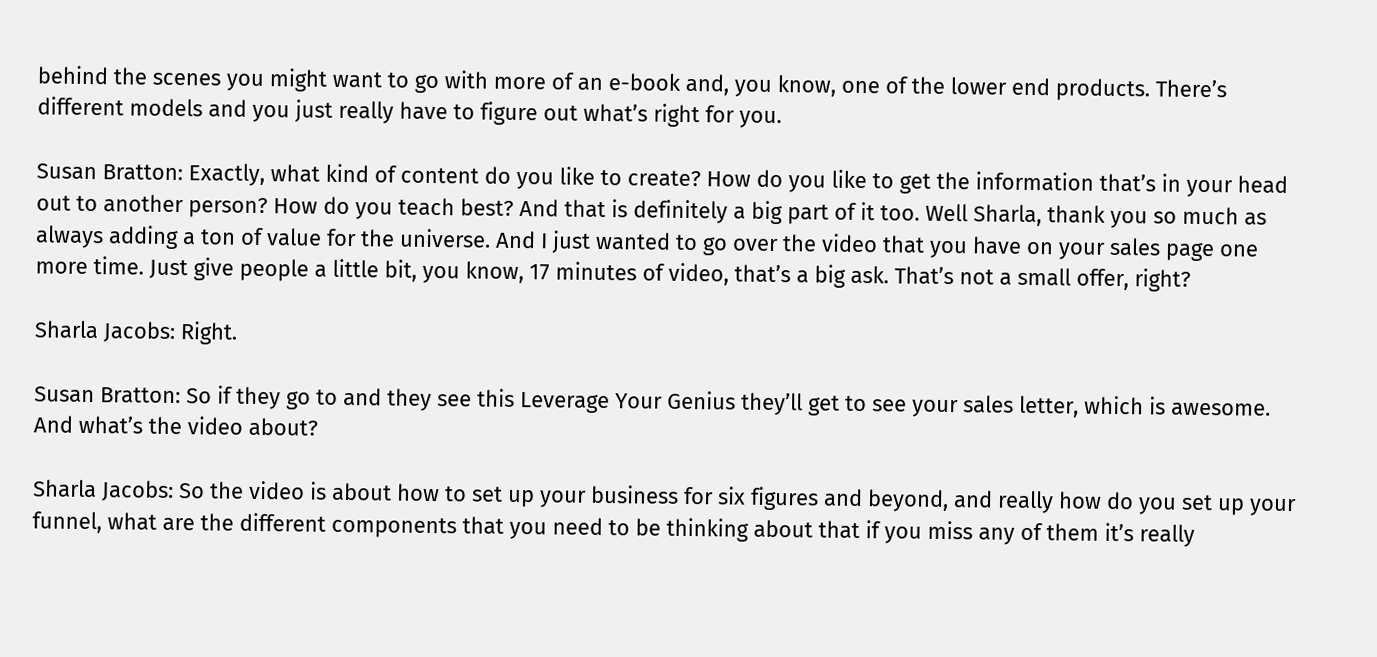behind the scenes you might want to go with more of an e-book and, you know, one of the lower end products. There’s different models and you just really have to figure out what’s right for you.

Susan Bratton: Exactly, what kind of content do you like to create? How do you like to get the information that’s in your head out to another person? How do you teach best? And that is definitely a big part of it too. Well Sharla, thank you so much as always adding a ton of value for the universe. And I just wanted to go over the video that you have on your sales page one more time. Just give people a little bit, you know, 17 minutes of video, that’s a big ask. That’s not a small offer, right?

Sharla Jacobs: Right.

Susan Bratton: So if they go to and they see this Leverage Your Genius they’ll get to see your sales letter, which is awesome. And what’s the video about?

Sharla Jacobs: So the video is about how to set up your business for six figures and beyond, and really how do you set up your funnel, what are the different components that you need to be thinking about that if you miss any of them it’s really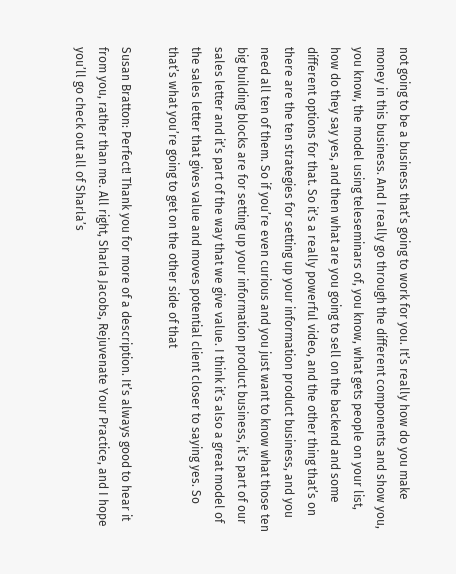not going to be a business that’s going to work for you. It’s really how do you make money in this business. And I really go through the different components and show you, you know, the model using teleseminars of, you know, what gets people on your list, how do they say yes, and then what are you going to sell on the backend and some different options for that. So it’s a really powerful video, and the other thing that’s on there are the ten strategies for setting up your information product business, and you need all ten of them. So if you’re even curious and you just want to know what those ten big building blocks are for setting up your information product business, it’s part of our sales letter and it’s part of the way that we give value. I think it’s also a great model of the sales letter that gives value and moves potential client closer to saying yes. So that’s what you’re going to get on the other side of that

Susan Bratton: Perfect! Thank you for more of a description. It’s always good to hear it from you, rather than me. All right, Sharla Jacobs, Rejuvenate Your Practice, and I hope you’ll go check out all of Sharla’s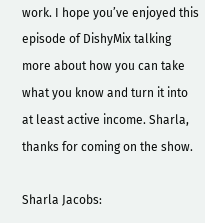work. I hope you’ve enjoyed this episode of DishyMix talking more about how you can take what you know and turn it into at least active income. Sharla, thanks for coming on the show.

Sharla Jacobs: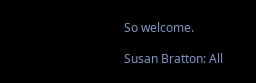So welcome.

Susan Bratton: All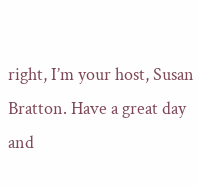right, I’m your host, Susan Bratton. Have a great day and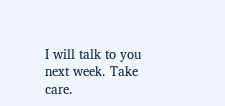I will talk to you next week. Take care.